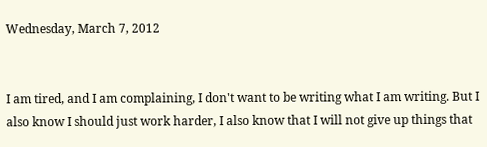Wednesday, March 7, 2012


I am tired, and I am complaining, I don't want to be writing what I am writing. But I also know I should just work harder, I also know that I will not give up things that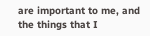are important to me, and the things that I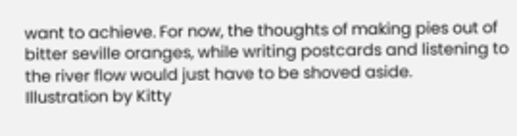want to achieve. For now, the thoughts of making pies out of bitter seville oranges, while writing postcards and listening to the river flow would just have to be shoved aside.
Illustration by Kitty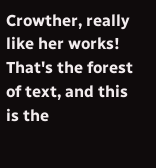Crowther, really like her works! That's the forest of text, and this is the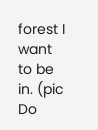forest I want to be in. (pic
Do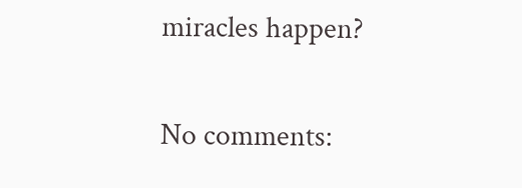miracles happen?

No comments: